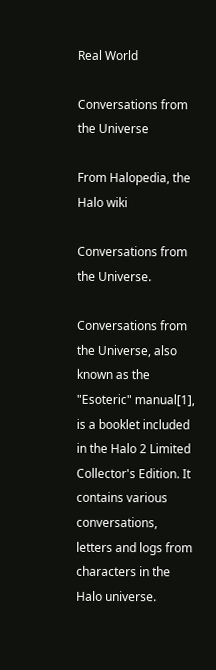Real World

Conversations from the Universe

From Halopedia, the Halo wiki

Conversations from the Universe.

Conversations from the Universe, also known as the "Esoteric" manual[1], is a booklet included in the Halo 2 Limited Collector's Edition. It contains various conversations, letters and logs from characters in the Halo universe.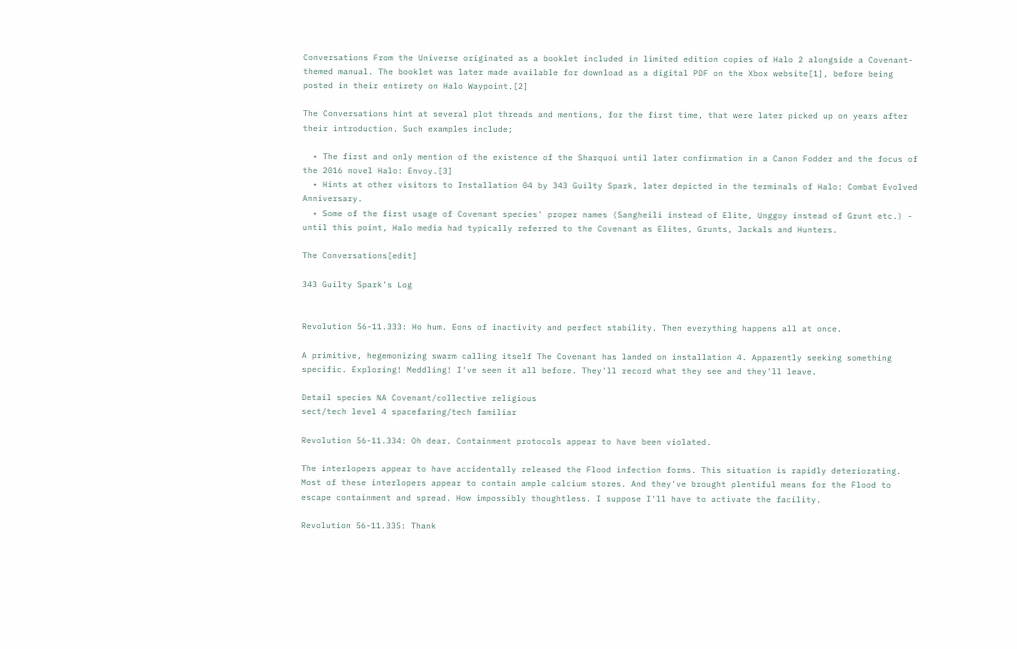Conversations From the Universe originated as a booklet included in limited edition copies of Halo 2 alongside a Covenant-themed manual. The booklet was later made available for download as a digital PDF on the Xbox website[1], before being posted in their entirety on Halo Waypoint.[2]

The Conversations hint at several plot threads and mentions, for the first time, that were later picked up on years after their introduction. Such examples include;

  • The first and only mention of the existence of the Sharquoi until later confirmation in a Canon Fodder and the focus of the 2016 novel Halo: Envoy.[3]
  • Hints at other visitors to Installation 04 by 343 Guilty Spark, later depicted in the terminals of Halo: Combat Evolved Anniversary.
  • Some of the first usage of Covenant species' proper names (Sangheili instead of Elite, Unggoy instead of Grunt etc.) - until this point, Halo media had typically referred to the Covenant as Elites, Grunts, Jackals and Hunters.

The Conversations[edit]

343 Guilty Spark's Log


Revolution 56-11.333: Ho hum. Eons of inactivity and perfect stability. Then everything happens all at once.

A primitive, hegemonizing swarm calling itself The Covenant has landed on installation 4. Apparently seeking something specific. Exploring! Meddling! I've seen it all before. They'll record what they see and they'll leave.

Detail species NA Covenant/collective religious
sect/tech level 4 spacefaring/tech familiar

Revolution 56-11.334: Oh dear. Containment protocols appear to have been violated.

The interlopers appear to have accidentally released the Flood infection forms. This situation is rapidly deteriorating. Most of these interlopers appear to contain ample calcium stores. And they've brought plentiful means for the Flood to escape containment and spread. How impossibly thoughtless. I suppose I'll have to activate the facility.

Revolution 56-11.335: Thank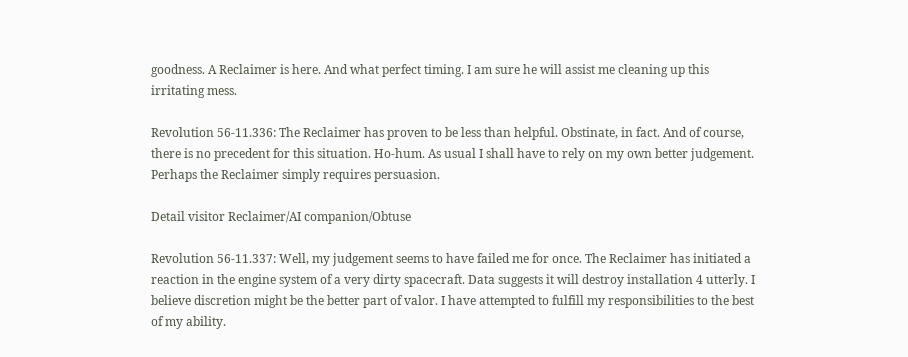goodness. A Reclaimer is here. And what perfect timing. I am sure he will assist me cleaning up this irritating mess.

Revolution 56-11.336: The Reclaimer has proven to be less than helpful. Obstinate, in fact. And of course, there is no precedent for this situation. Ho-hum. As usual I shall have to rely on my own better judgement. Perhaps the Reclaimer simply requires persuasion.

Detail visitor Reclaimer/AI companion/Obtuse

Revolution 56-11.337: Well, my judgement seems to have failed me for once. The Reclaimer has initiated a reaction in the engine system of a very dirty spacecraft. Data suggests it will destroy installation 4 utterly. I believe discretion might be the better part of valor. I have attempted to fulfill my responsibilities to the best of my ability.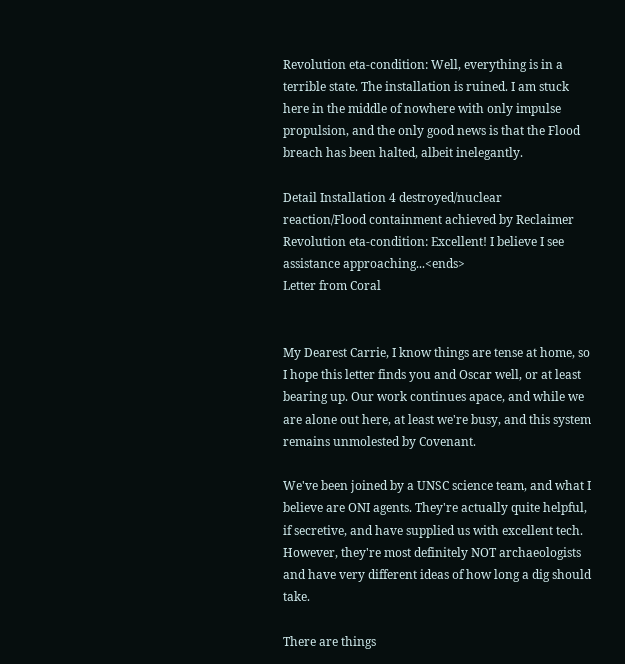Revolution eta-condition: Well, everything is in a terrible state. The installation is ruined. I am stuck here in the middle of nowhere with only impulse propulsion, and the only good news is that the Flood breach has been halted, albeit inelegantly.

Detail Installation 4 destroyed/nuclear
reaction/Flood containment achieved by Reclaimer
Revolution eta-condition: Excellent! I believe I see assistance approaching...<ends>
Letter from Coral


My Dearest Carrie, I know things are tense at home, so I hope this letter finds you and Oscar well, or at least bearing up. Our work continues apace, and while we are alone out here, at least we're busy, and this system remains unmolested by Covenant.

We've been joined by a UNSC science team, and what I believe are ONI agents. They're actually quite helpful, if secretive, and have supplied us with excellent tech. However, they're most definitely NOT archaeologists and have very different ideas of how long a dig should take.

There are things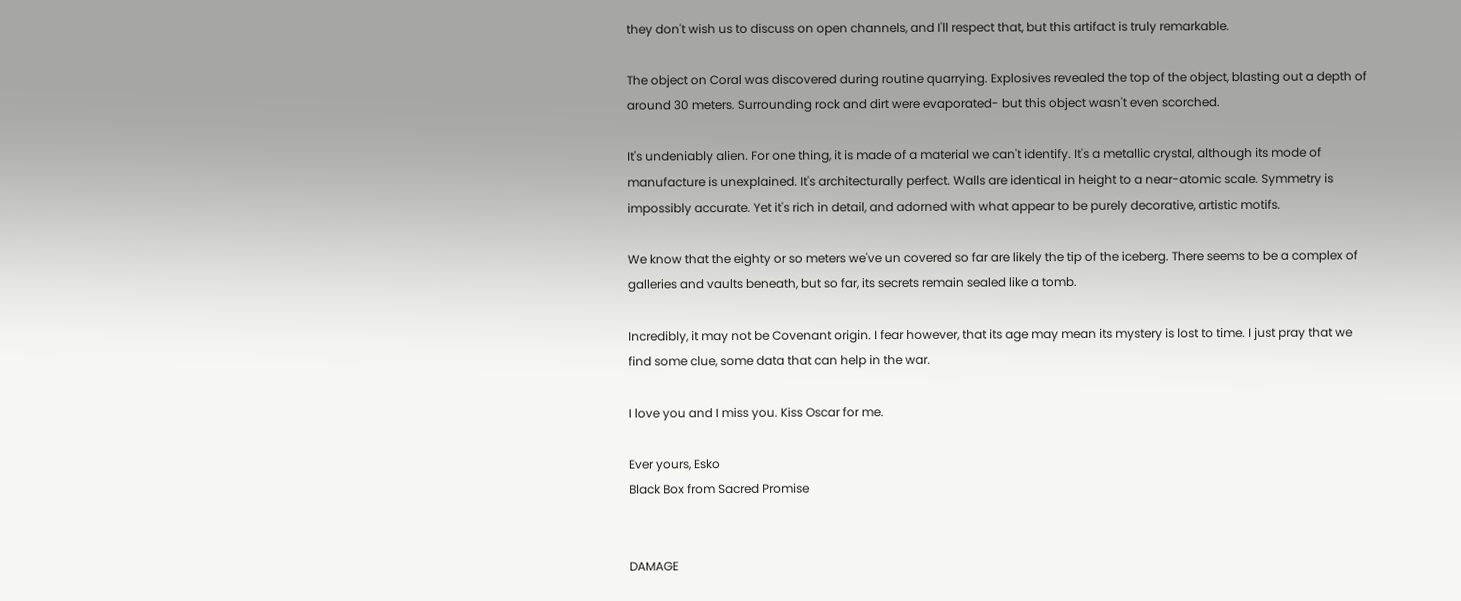they don't wish us to discuss on open channels, and I'll respect that, but this artifact is truly remarkable.

The object on Coral was discovered during routine quarrying. Explosives revealed the top of the object, blasting out a depth of around 30 meters. Surrounding rock and dirt were evaporated- but this object wasn't even scorched.

It's undeniably alien. For one thing, it is made of a material we can't identify. It's a metallic crystal, although its mode of manufacture is unexplained. It's architecturally perfect. Walls are identical in height to a near-atomic scale. Symmetry is impossibly accurate. Yet it's rich in detail, and adorned with what appear to be purely decorative, artistic motifs.

We know that the eighty or so meters we've un covered so far are likely the tip of the iceberg. There seems to be a complex of galleries and vaults beneath, but so far, its secrets remain sealed like a tomb.

Incredibly, it may not be Covenant origin. I fear however, that its age may mean its mystery is lost to time. I just pray that we find some clue, some data that can help in the war.

I love you and I miss you. Kiss Oscar for me.

Ever yours, Esko
Black Box from Sacred Promise


DAMAGE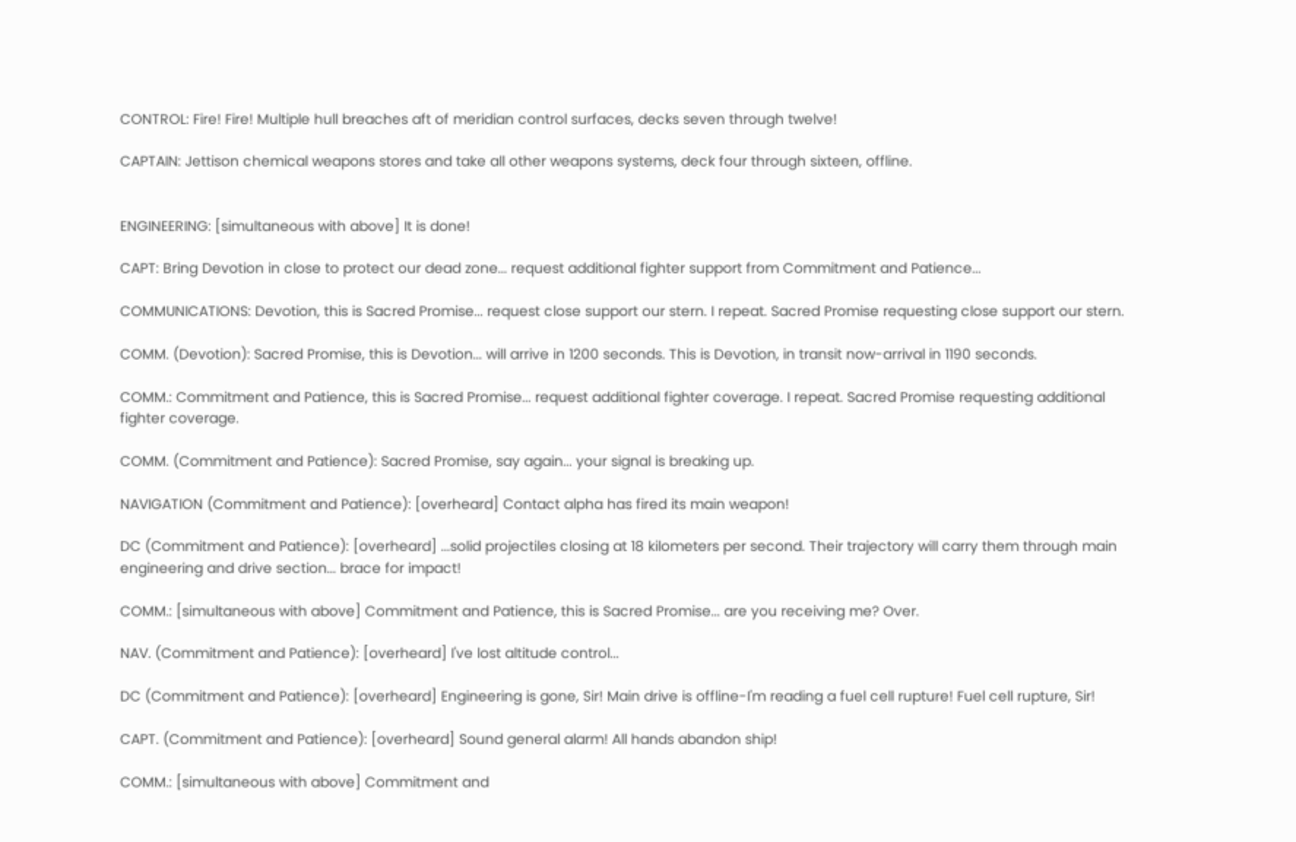CONTROL: Fire! Fire! Multiple hull breaches aft of meridian control surfaces, decks seven through twelve!

CAPTAIN: Jettison chemical weapons stores and take all other weapons systems, deck four through sixteen, offline.


ENGINEERING: [simultaneous with above] It is done!

CAPT: Bring Devotion in close to protect our dead zone... request additional fighter support from Commitment and Patience...

COMMUNICATIONS: Devotion, this is Sacred Promise... request close support our stern. I repeat. Sacred Promise requesting close support our stern.

COMM. (Devotion): Sacred Promise, this is Devotion... will arrive in 1200 seconds. This is Devotion, in transit now-arrival in 1190 seconds.

COMM.: Commitment and Patience, this is Sacred Promise... request additional fighter coverage. I repeat. Sacred Promise requesting additional fighter coverage.

COMM. (Commitment and Patience): Sacred Promise, say again... your signal is breaking up.

NAVIGATION (Commitment and Patience): [overheard] Contact alpha has fired its main weapon!

DC (Commitment and Patience): [overheard] ...solid projectiles closing at 18 kilometers per second. Their trajectory will carry them through main engineering and drive section... brace for impact!

COMM.: [simultaneous with above] Commitment and Patience, this is Sacred Promise... are you receiving me? Over.

NAV. (Commitment and Patience): [overheard] I've lost altitude control...

DC (Commitment and Patience): [overheard] Engineering is gone, Sir! Main drive is offline-I'm reading a fuel cell rupture! Fuel cell rupture, Sir!

CAPT. (Commitment and Patience): [overheard] Sound general alarm! All hands abandon ship!

COMM.: [simultaneous with above] Commitment and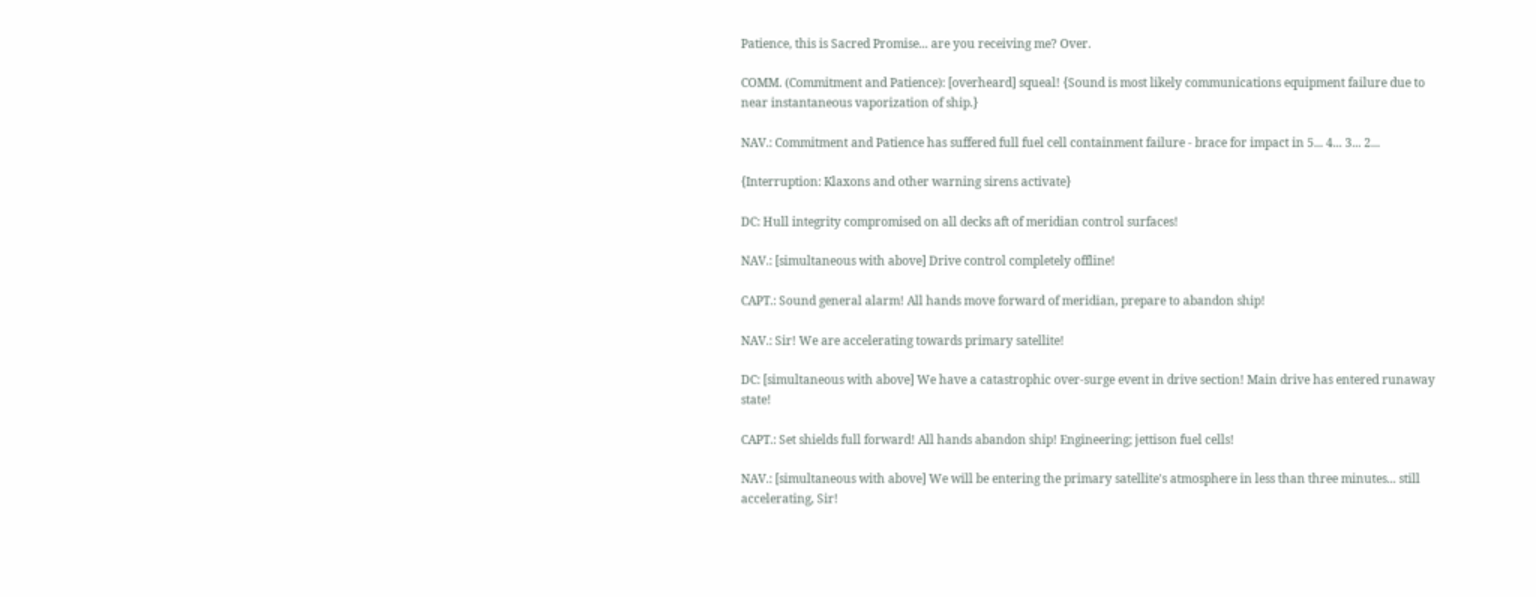Patience, this is Sacred Promise... are you receiving me? Over.

COMM. (Commitment and Patience): [overheard] squeal! {Sound is most likely communications equipment failure due to near instantaneous vaporization of ship.}

NAV.: Commitment and Patience has suffered full fuel cell containment failure - brace for impact in 5... 4... 3... 2...

{Interruption: Klaxons and other warning sirens activate}

DC: Hull integrity compromised on all decks aft of meridian control surfaces!

NAV.: [simultaneous with above] Drive control completely offline!

CAPT.: Sound general alarm! All hands move forward of meridian, prepare to abandon ship!

NAV.: Sir! We are accelerating towards primary satellite!

DC: [simultaneous with above] We have a catastrophic over-surge event in drive section! Main drive has entered runaway state!

CAPT.: Set shields full forward! All hands abandon ship! Engineering; jettison fuel cells!

NAV.: [simultaneous with above] We will be entering the primary satellite's atmosphere in less than three minutes... still accelerating, Sir!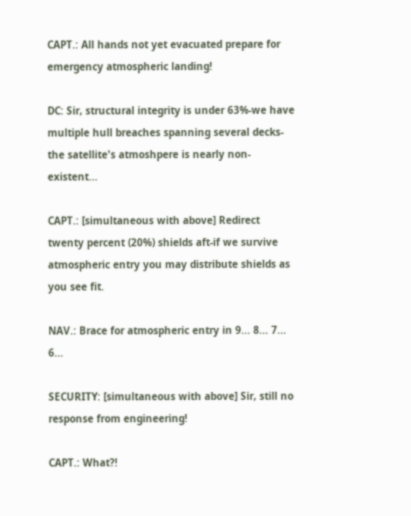CAPT.: All hands not yet evacuated prepare for emergency atmospheric landing!

DC: Sir, structural integrity is under 63%-we have multiple hull breaches spanning several decks-the satellite's atmoshpere is nearly non-existent...

CAPT.: [simultaneous with above] Redirect twenty percent (20%) shields aft-if we survive atmospheric entry you may distribute shields as you see fit.

NAV.: Brace for atmospheric entry in 9... 8... 7... 6...

SECURITY: [simultaneous with above] Sir, still no response from engineering!

CAPT.: What?!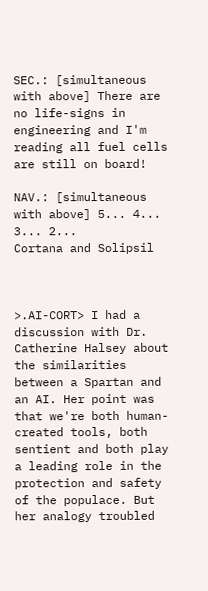SEC.: [simultaneous with above] There are no life-signs in engineering and I'm reading all fuel cells are still on board!

NAV.: [simultaneous with above] 5... 4... 3... 2...
Cortana and Solipsil



>.AI-CORT> I had a discussion with Dr. Catherine Halsey about the similarities between a Spartan and an AI. Her point was that we're both human-created tools, both sentient and both play a leading role in the protection and safety of the populace. But her analogy troubled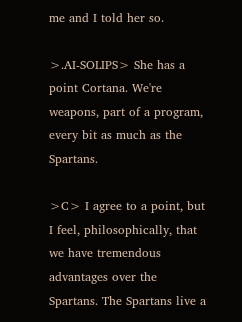me and I told her so.

>.AI-SOLIPS> She has a point Cortana. We're weapons, part of a program, every bit as much as the Spartans.

>C> I agree to a point, but I feel, philosophically, that we have tremendous advantages over the Spartans. The Spartans live a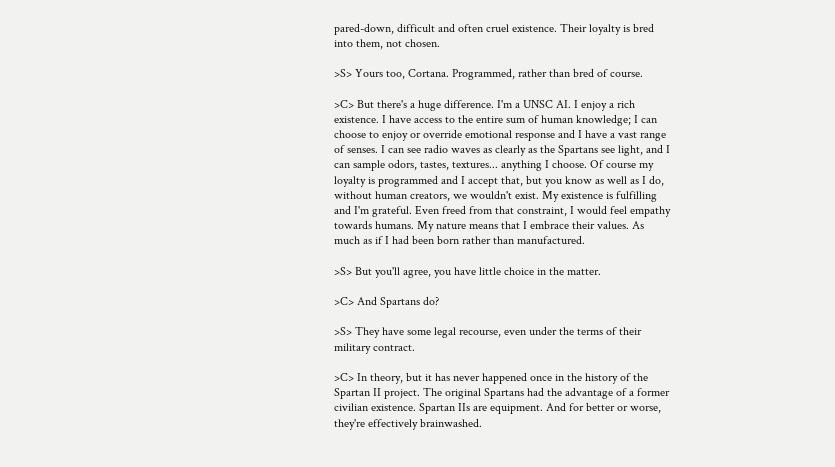pared-down, difficult and often cruel existence. Their loyalty is bred into them, not chosen.

>S> Yours too, Cortana. Programmed, rather than bred of course.

>C> But there's a huge difference. I'm a UNSC AI. I enjoy a rich existence. I have access to the entire sum of human knowledge; I can choose to enjoy or override emotional response and I have a vast range of senses. I can see radio waves as clearly as the Spartans see light, and I can sample odors, tastes, textures... anything I choose. Of course my loyalty is programmed and I accept that, but you know as well as I do, without human creators, we wouldn't exist. My existence is fulfilling and I'm grateful. Even freed from that constraint, I would feel empathy towards humans. My nature means that I embrace their values. As much as if I had been born rather than manufactured.

>S> But you'll agree, you have little choice in the matter.

>C> And Spartans do?

>S> They have some legal recourse, even under the terms of their military contract.

>C> In theory, but it has never happened once in the history of the Spartan II project. The original Spartans had the advantage of a former civilian existence. Spartan IIs are equipment. And for better or worse, they're effectively brainwashed.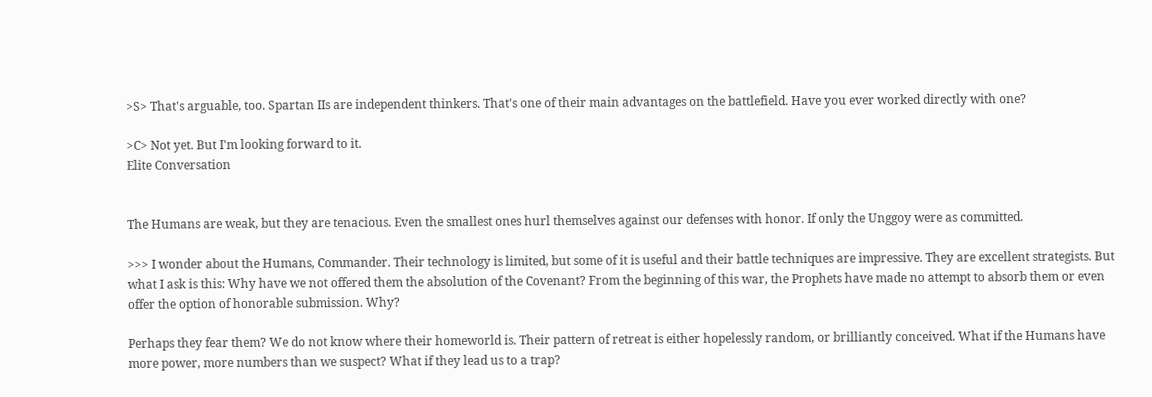>S> That's arguable, too. Spartan IIs are independent thinkers. That's one of their main advantages on the battlefield. Have you ever worked directly with one?

>C> Not yet. But I'm looking forward to it.
Elite Conversation


The Humans are weak, but they are tenacious. Even the smallest ones hurl themselves against our defenses with honor. If only the Unggoy were as committed.

>>> I wonder about the Humans, Commander. Their technology is limited, but some of it is useful and their battle techniques are impressive. They are excellent strategists. But what I ask is this: Why have we not offered them the absolution of the Covenant? From the beginning of this war, the Prophets have made no attempt to absorb them or even offer the option of honorable submission. Why?

Perhaps they fear them? We do not know where their homeworld is. Their pattern of retreat is either hopelessly random, or brilliantly conceived. What if the Humans have more power, more numbers than we suspect? What if they lead us to a trap?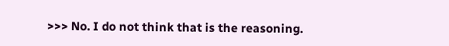>>> No. I do not think that is the reasoning.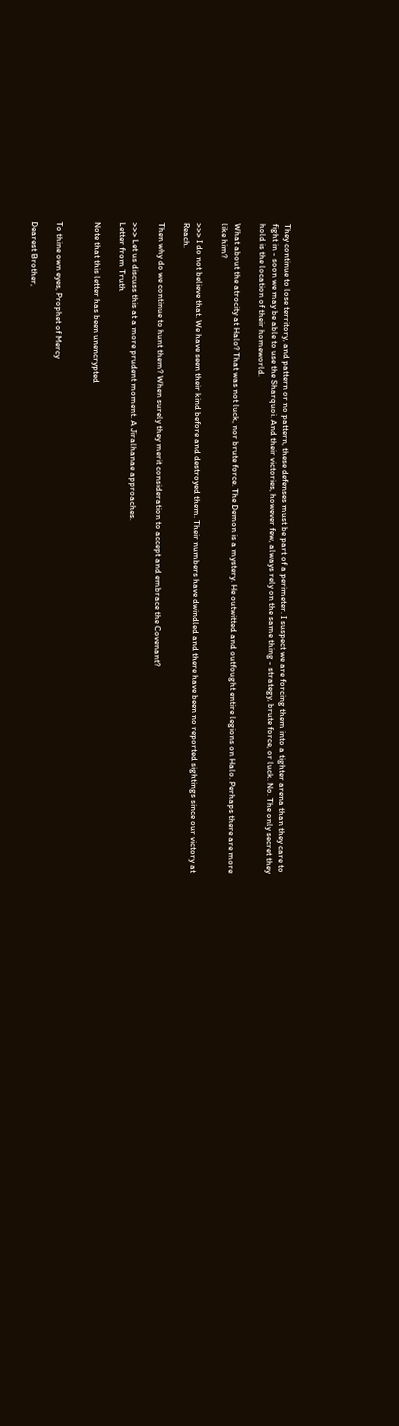They continue to lose territory, and pattern or no pattern, these defenses must be part of a perimeter. I suspect we are forcing them into a tighter arena than they care to fight in - soon we may be able to use the Sharquoi. And their victories, however few, always rely on the same thing - strategy, brute force, or luck. No. The only secret they hold is the location of their homeworld.

What about the atrocity at Halo? That was not luck, nor brute force. The Demon is a mystery. He outwitted and outfought entire legions on Halo. Perhaps there are more like him?

>>> I do not believe that. We have seen their kind before and destroyed them. Their numbers have dwindled and there have been no reported sightings since our victory at Reach.

Then why do we continue to hunt them? When surely they merit consideration to accept and embrace the Covenant?

>>> Let us discuss this at a more prudent moment. A Jiralhanae approaches.
Letter from Truth

Note that this letter has been unencrypted


To thine own eyes, Prophet of Mercy

Dearest Brother,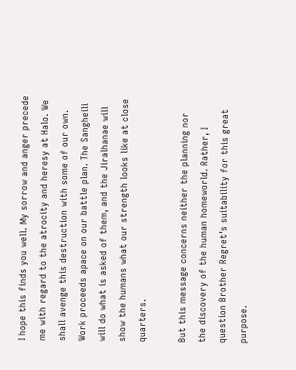I hope this finds you well. My sorrow and anger precede me with regard to the atrocity and heresy at Halo. We shall avenge this destruction with some of our own. Work proceeds apace on our battle plan. The Sangheili will do what is asked of them, and the Jiralhanae will show the humans what our strength looks like at close quarters.

But this message concerns neither the planning nor the discovery of the human homeworld. Rather, I question Brother Regret’s suitability for this great purpose.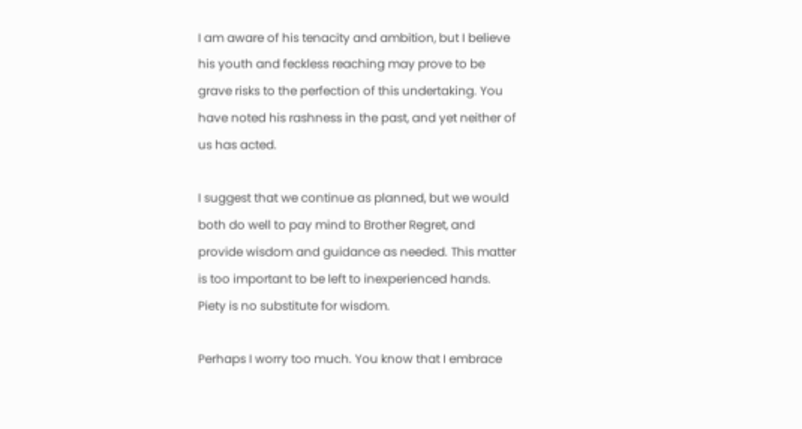I am aware of his tenacity and ambition, but I believe his youth and feckless reaching may prove to be grave risks to the perfection of this undertaking. You have noted his rashness in the past, and yet neither of us has acted.

I suggest that we continue as planned, but we would both do well to pay mind to Brother Regret, and provide wisdom and guidance as needed. This matter is too important to be left to inexperienced hands. Piety is no substitute for wisdom.

Perhaps I worry too much. You know that I embrace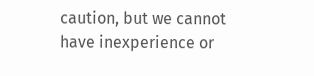caution, but we cannot have inexperience or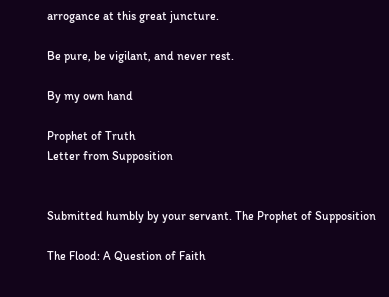arrogance at this great juncture.

Be pure, be vigilant, and never rest.

By my own hand

Prophet of Truth
Letter from Supposition


Submitted humbly by your servant. The Prophet of Supposition

The Flood: A Question of Faith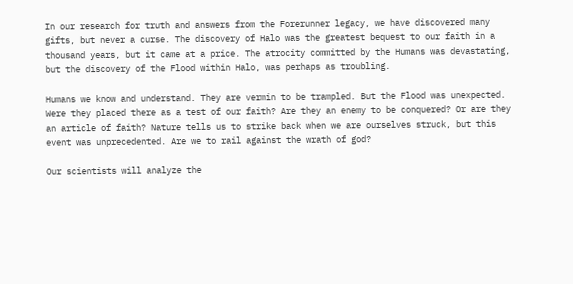In our research for truth and answers from the Forerunner legacy, we have discovered many gifts, but never a curse. The discovery of Halo was the greatest bequest to our faith in a thousand years, but it came at a price. The atrocity committed by the Humans was devastating, but the discovery of the Flood within Halo, was perhaps as troubling.

Humans we know and understand. They are vermin to be trampled. But the Flood was unexpected. Were they placed there as a test of our faith? Are they an enemy to be conquered? Or are they an article of faith? Nature tells us to strike back when we are ourselves struck, but this event was unprecedented. Are we to rail against the wrath of god?

Our scientists will analyze the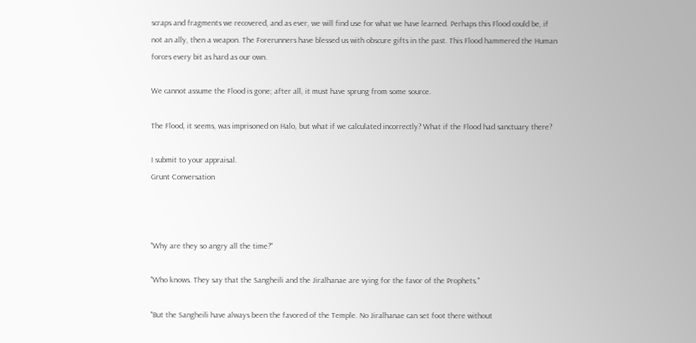scraps and fragments we recovered, and as ever, we will find use for what we have learned. Perhaps this Flood could be, if not an ally, then a weapon. The Forerunners have blessed us with obscure gifts in the past. This Flood hammered the Human forces every bit as hard as our own.

We cannot assume the Flood is gone; after all, it must have sprung from some source.

The Flood, it seems, was imprisoned on Halo, but what if we calculated incorrectly? What if the Flood had sanctuary there?

I submit to your appraisal.
Grunt Conversation



"Why are they so angry all the time?"

"Who knows. They say that the Sangheili and the Jiralhanae are vying for the favor of the Prophets."

"But the Sangheili have always been the favored of the Temple. No Jiralhanae can set foot there without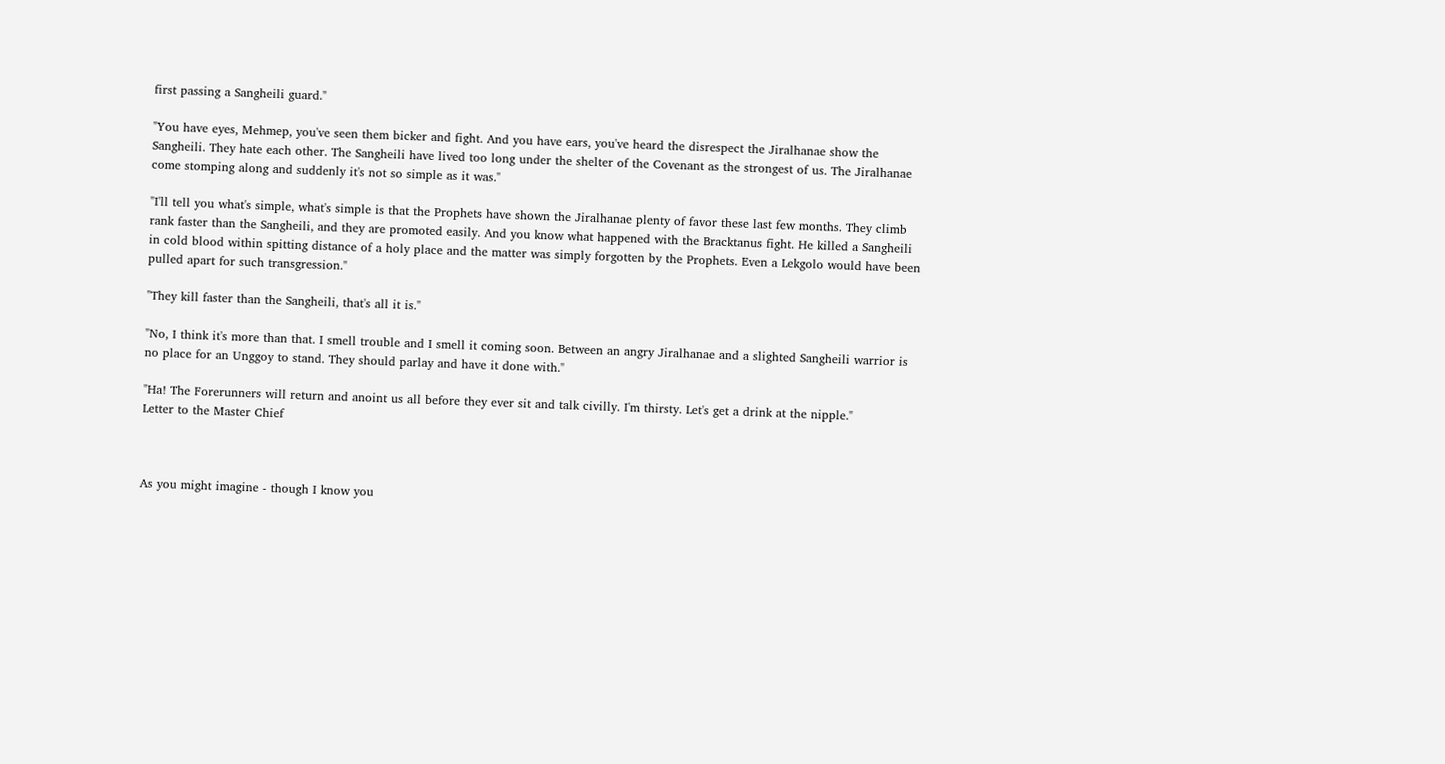first passing a Sangheili guard."

"You have eyes, Mehmep, you've seen them bicker and fight. And you have ears, you've heard the disrespect the Jiralhanae show the Sangheili. They hate each other. The Sangheili have lived too long under the shelter of the Covenant as the strongest of us. The Jiralhanae come stomping along and suddenly it's not so simple as it was."

"I'll tell you what's simple, what's simple is that the Prophets have shown the Jiralhanae plenty of favor these last few months. They climb rank faster than the Sangheili, and they are promoted easily. And you know what happened with the Bracktanus fight. He killed a Sangheili in cold blood within spitting distance of a holy place and the matter was simply forgotten by the Prophets. Even a Lekgolo would have been pulled apart for such transgression."

"They kill faster than the Sangheili, that's all it is."

"No, I think it's more than that. I smell trouble and I smell it coming soon. Between an angry Jiralhanae and a slighted Sangheili warrior is no place for an Unggoy to stand. They should parlay and have it done with."

"Ha! The Forerunners will return and anoint us all before they ever sit and talk civilly. I'm thirsty. Let's get a drink at the nipple."
Letter to the Master Chief



As you might imagine - though I know you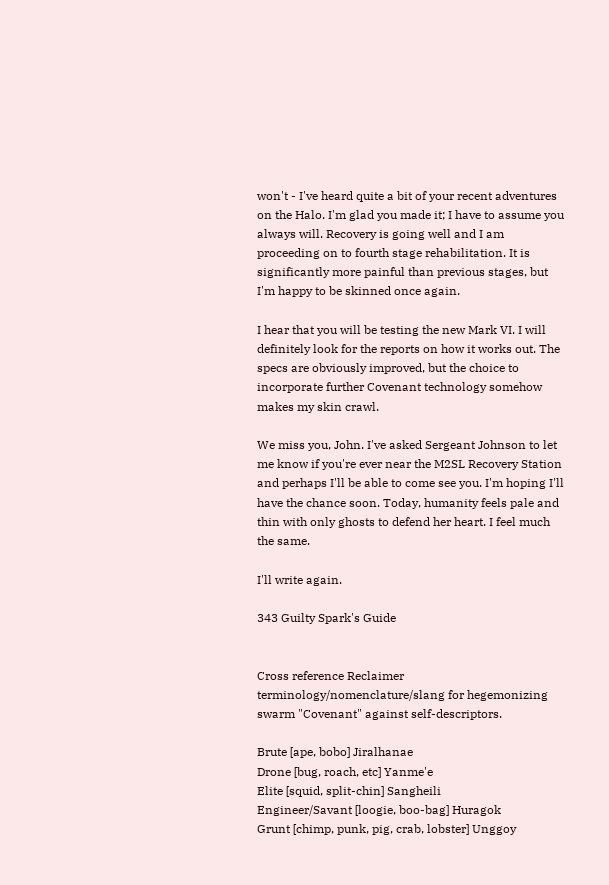won't - I've heard quite a bit of your recent adventures on the Halo. I'm glad you made it; I have to assume you always will. Recovery is going well and I am proceeding on to fourth stage rehabilitation. It is significantly more painful than previous stages, but I'm happy to be skinned once again.

I hear that you will be testing the new Mark VI. I will definitely look for the reports on how it works out. The specs are obviously improved, but the choice to incorporate further Covenant technology somehow makes my skin crawl.

We miss you, John. I've asked Sergeant Johnson to let me know if you're ever near the M2SL Recovery Station and perhaps I'll be able to come see you. I'm hoping I'll have the chance soon. Today, humanity feels pale and thin with only ghosts to defend her heart. I feel much the same.

I'll write again.

343 Guilty Spark's Guide


Cross reference Reclaimer terminology/nomenclature/slang for hegemonizing swarm "Covenant" against self-descriptors.

Brute [ape, bobo] Jiralhanae
Drone [bug, roach, etc] Yanme'e
Elite [squid, split-chin] Sangheili
Engineer/Savant [loogie, boo-bag] Huragok
Grunt [chimp, punk, pig, crab, lobster] Unggoy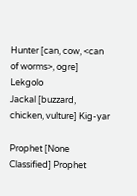Hunter [can, cow, <can of worms>, ogre] Lekgolo
Jackal [buzzard, chicken, vulture] Kig-yar

Prophet [None Classified] Prophet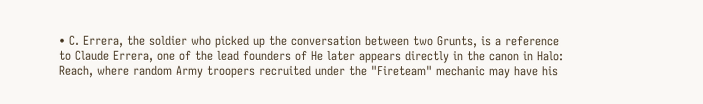• C. Errera, the soldier who picked up the conversation between two Grunts, is a reference to Claude Errera, one of the lead founders of He later appears directly in the canon in Halo: Reach, where random Army troopers recruited under the "Fireteam" mechanic may have his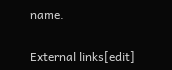name.


External links[edit]